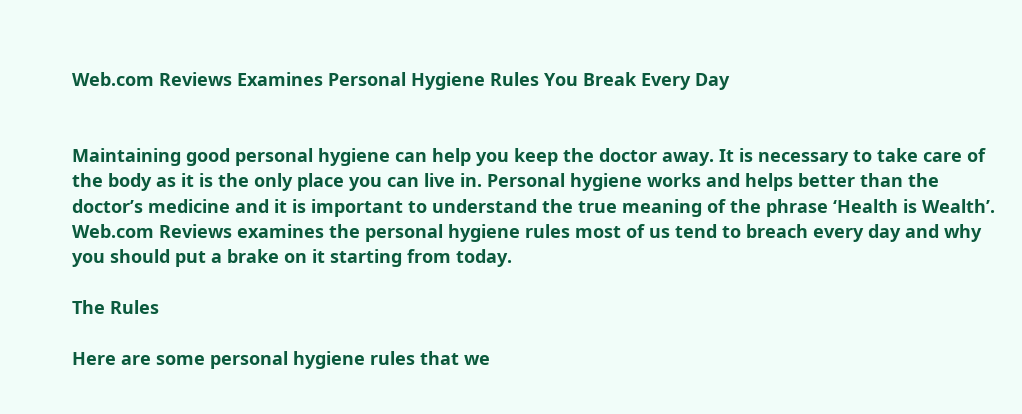Web.com Reviews Examines Personal Hygiene Rules You Break Every Day


Maintaining good personal hygiene can help you keep the doctor away. It is necessary to take care of the body as it is the only place you can live in. Personal hygiene works and helps better than the doctor’s medicine and it is important to understand the true meaning of the phrase ‘Health is Wealth’. Web.com Reviews examines the personal hygiene rules most of us tend to breach every day and why you should put a brake on it starting from today.

The Rules

Here are some personal hygiene rules that we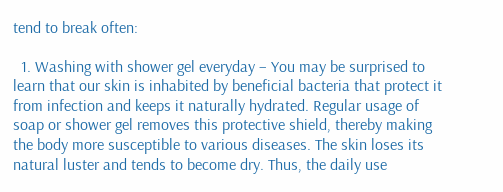tend to break often:

  1. Washing with shower gel everyday – You may be surprised to learn that our skin is inhabited by beneficial bacteria that protect it from infection and keeps it naturally hydrated. Regular usage of soap or shower gel removes this protective shield, thereby making the body more susceptible to various diseases. The skin loses its natural luster and tends to become dry. Thus, the daily use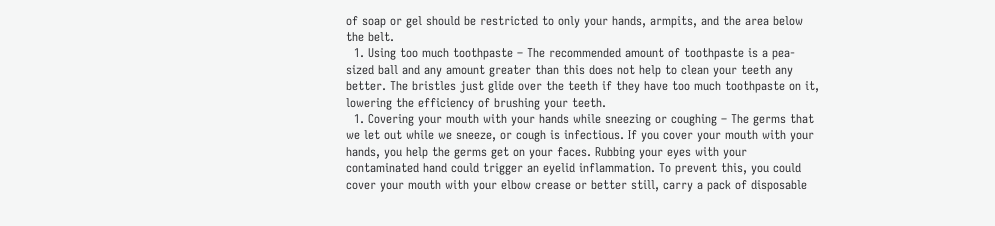of soap or gel should be restricted to only your hands, armpits, and the area below the belt.
  1. Using too much toothpaste – The recommended amount of toothpaste is a pea-sized ball and any amount greater than this does not help to clean your teeth any better. The bristles just glide over the teeth if they have too much toothpaste on it, lowering the efficiency of brushing your teeth.
  1. Covering your mouth with your hands while sneezing or coughing – The germs that we let out while we sneeze, or cough is infectious. If you cover your mouth with your hands, you help the germs get on your faces. Rubbing your eyes with your contaminated hand could trigger an eyelid inflammation. To prevent this, you could cover your mouth with your elbow crease or better still, carry a pack of disposable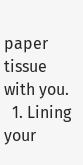paper tissue with you.
  1. Lining your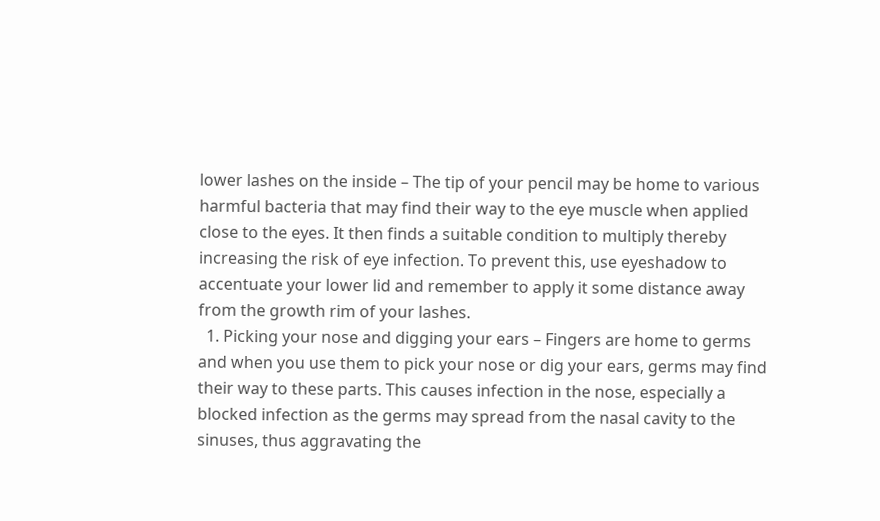lower lashes on the inside – The tip of your pencil may be home to various harmful bacteria that may find their way to the eye muscle when applied close to the eyes. It then finds a suitable condition to multiply thereby increasing the risk of eye infection. To prevent this, use eyeshadow to accentuate your lower lid and remember to apply it some distance away from the growth rim of your lashes.
  1. Picking your nose and digging your ears – Fingers are home to germs and when you use them to pick your nose or dig your ears, germs may find their way to these parts. This causes infection in the nose, especially a blocked infection as the germs may spread from the nasal cavity to the sinuses, thus aggravating the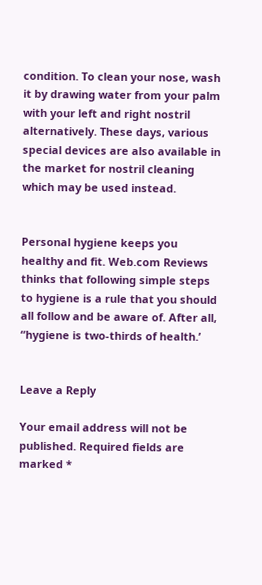condition. To clean your nose, wash it by drawing water from your palm with your left and right nostril alternatively. These days, various special devices are also available in the market for nostril cleaning which may be used instead.


Personal hygiene keeps you healthy and fit. Web.com Reviews thinks that following simple steps to hygiene is a rule that you should all follow and be aware of. After all, “hygiene is two-thirds of health.’


Leave a Reply

Your email address will not be published. Required fields are marked *